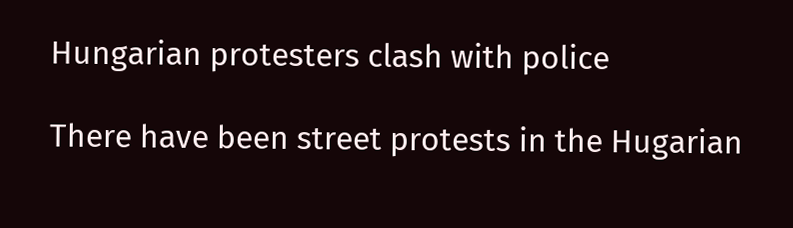Hungarian protesters clash with police

There have been street protests in the Hugarian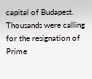capital of Budapest. Thousands were calling for the resignation of Prime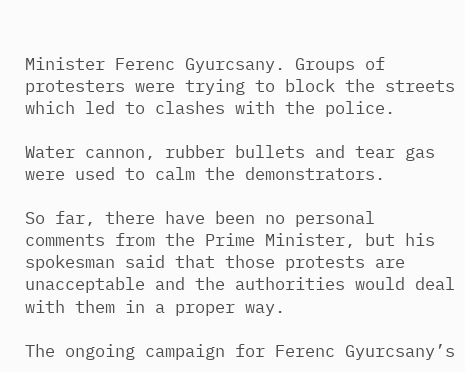Minister Ferenc Gyurcsany. Groups of protesters were trying to block the streets which led to clashes with the police.

Water cannon, rubber bullets and tear gas were used to calm the demonstrators.

So far, there have been no personal comments from the Prime Minister, but his spokesman said that those protests are unacceptable and the authorities would deal with them in a proper way.

The ongoing campaign for Ferenc Gyurcsany’s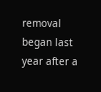removal began last year after a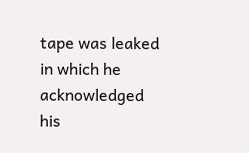tape was leaked in which he acknowledged his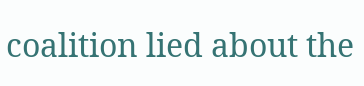coalition lied about the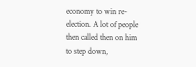economy to win re-election. A lot of people then called then on him to step down,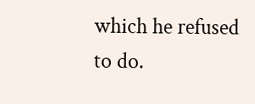which he refused to do.